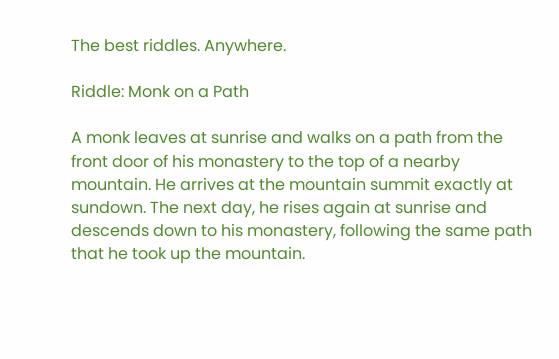The best riddles. Anywhere.

Riddle: Monk on a Path

A monk leaves at sunrise and walks on a path from the front door of his monastery to the top of a nearby mountain. He arrives at the mountain summit exactly at sundown. The next day, he rises again at sunrise and descends down to his monastery, following the same path that he took up the mountain.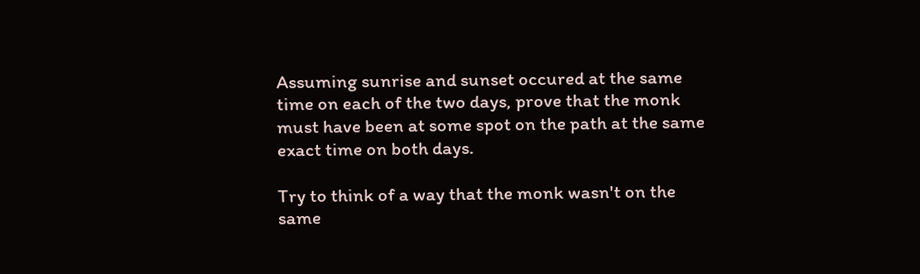Assuming sunrise and sunset occured at the same time on each of the two days, prove that the monk must have been at some spot on the path at the same exact time on both days.

Try to think of a way that the monk wasn't on the same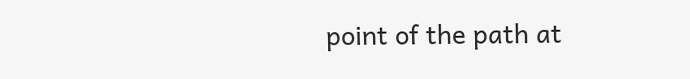point of the path at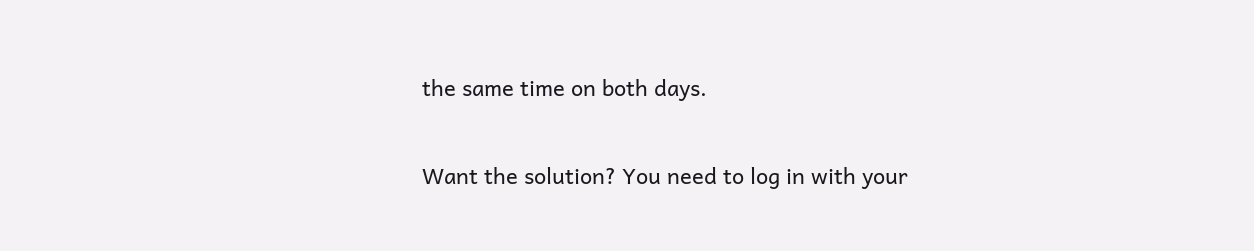the same time on both days.

Want the solution? You need to log in with your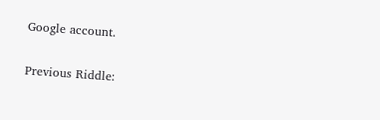Google account.

Previous Riddle: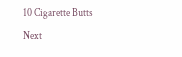10 Cigarette Butts
Next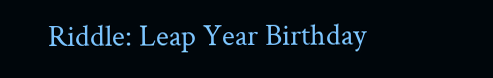Riddle: Leap Year Birthday